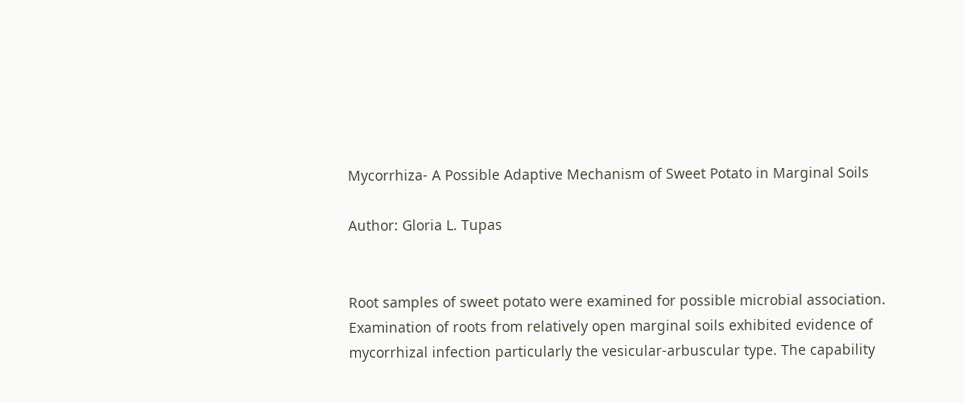Mycorrhiza- A Possible Adaptive Mechanism of Sweet Potato in Marginal Soils

Author: Gloria L. Tupas


Root samples of sweet potato were examined for possible microbial association. Examination of roots from relatively open marginal soils exhibited evidence of mycorrhizal infection particularly the vesicular-arbuscular type. The capability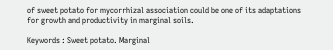of sweet potato for mycorrhizal association could be one of its adaptations for growth and productivity in marginal soils.

Keywords : Sweet potato. Marginal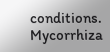conditions. Mycorrhiza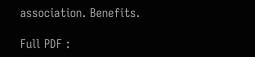association. Benefits.

Full PDF :